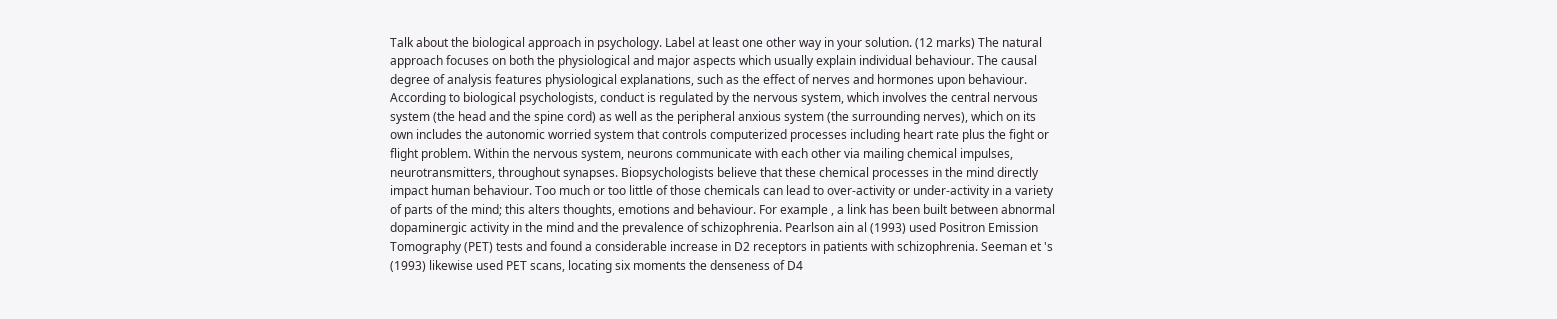Talk about the biological approach in psychology. Label at least one other way in your solution. (12 marks) The natural approach focuses on both the physiological and major aspects which usually explain individual behaviour. The causal degree of analysis features physiological explanations, such as the effect of nerves and hormones upon behaviour. According to biological psychologists, conduct is regulated by the nervous system, which involves the central nervous system (the head and the spine cord) as well as the peripheral anxious system (the surrounding nerves), which on its own includes the autonomic worried system that controls computerized processes including heart rate plus the fight or flight problem. Within the nervous system, neurons communicate with each other via mailing chemical impulses, neurotransmitters, throughout synapses. Biopsychologists believe that these chemical processes in the mind directly impact human behaviour. Too much or too little of those chemicals can lead to over-activity or under-activity in a variety of parts of the mind; this alters thoughts, emotions and behaviour. For example , a link has been built between abnormal dopaminergic activity in the mind and the prevalence of schizophrenia. Pearlson ain al (1993) used Positron Emission Tomography (PET) tests and found a considerable increase in D2 receptors in patients with schizophrenia. Seeman et 's (1993) likewise used PET scans, locating six moments the denseness of D4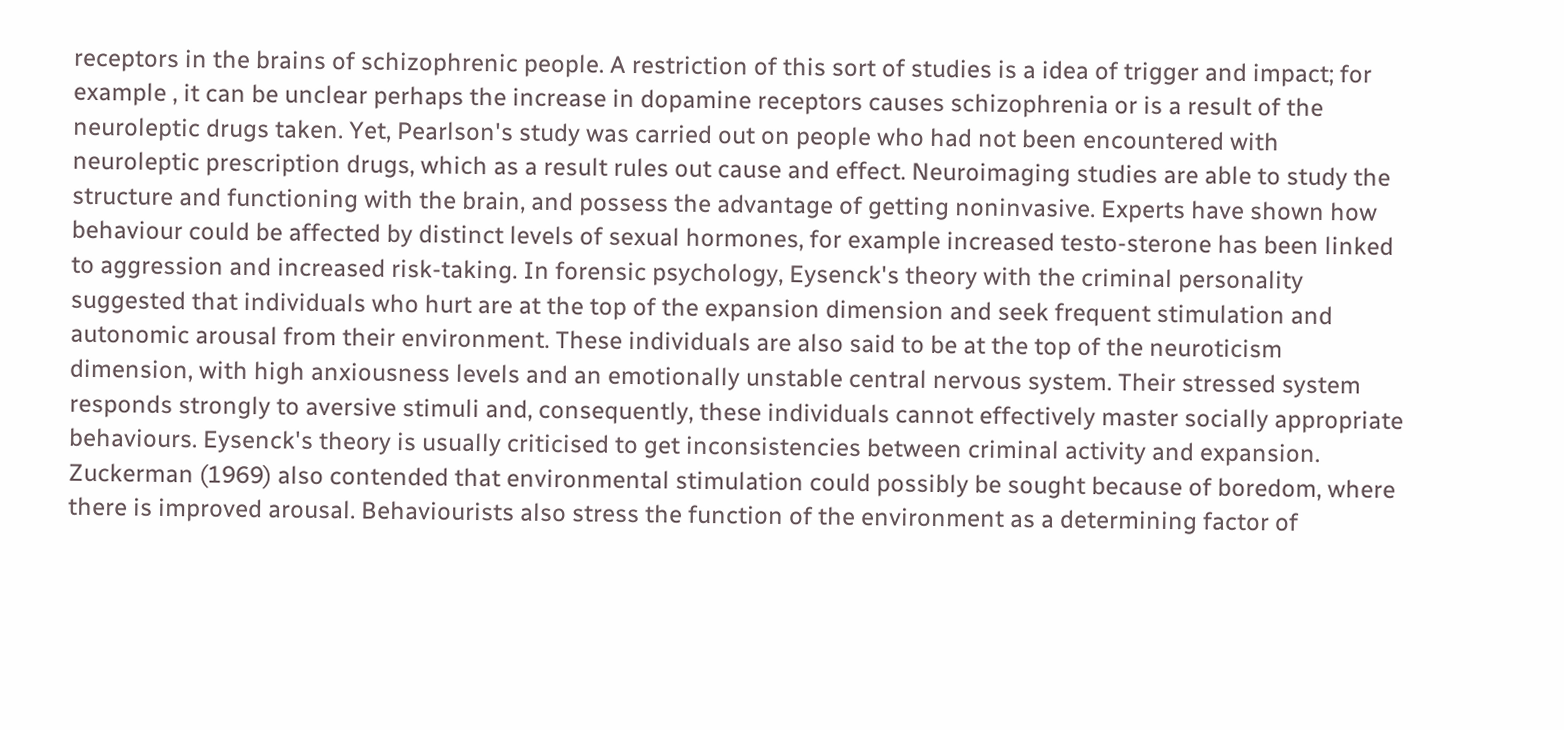receptors in the brains of schizophrenic people. A restriction of this sort of studies is a idea of trigger and impact; for example , it can be unclear perhaps the increase in dopamine receptors causes schizophrenia or is a result of the neuroleptic drugs taken. Yet, Pearlson's study was carried out on people who had not been encountered with neuroleptic prescription drugs, which as a result rules out cause and effect. Neuroimaging studies are able to study the structure and functioning with the brain, and possess the advantage of getting noninvasive. Experts have shown how behaviour could be affected by distinct levels of sexual hormones, for example increased testo-sterone has been linked to aggression and increased risk-taking. In forensic psychology, Eysenck's theory with the criminal personality suggested that individuals who hurt are at the top of the expansion dimension and seek frequent stimulation and autonomic arousal from their environment. These individuals are also said to be at the top of the neuroticism dimension, with high anxiousness levels and an emotionally unstable central nervous system. Their stressed system responds strongly to aversive stimuli and, consequently, these individuals cannot effectively master socially appropriate behaviours. Eysenck's theory is usually criticised to get inconsistencies between criminal activity and expansion. Zuckerman (1969) also contended that environmental stimulation could possibly be sought because of boredom, where there is improved arousal. Behaviourists also stress the function of the environment as a determining factor of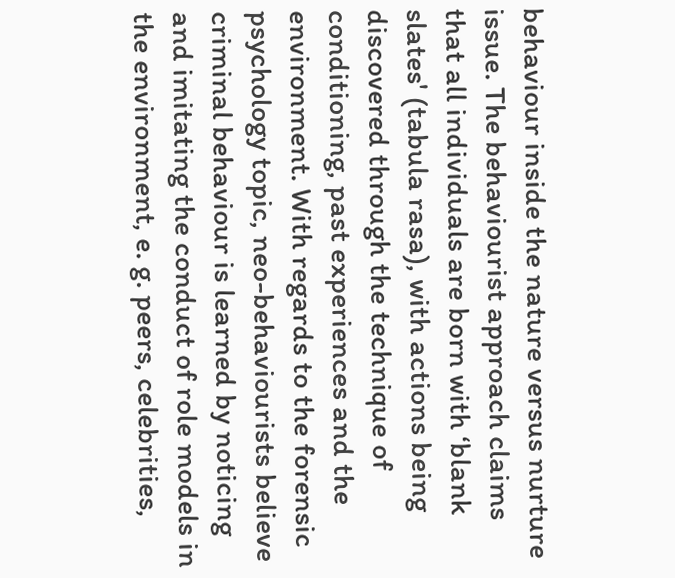behaviour inside the nature versus nurture issue. The behaviourist approach claims that all individuals are born with ‘blank slates' (tabula rasa), with actions being discovered through the technique of conditioning, past experiences and the environment. With regards to the forensic psychology topic, neo-behaviourists believe criminal behaviour is learned by noticing and imitating the conduct of role models in the environment, e. g. peers, celebrities,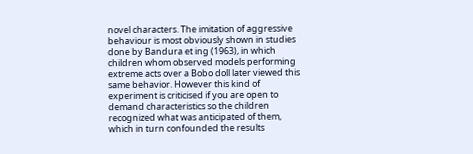novel characters. The imitation of aggressive behaviour is most obviously shown in studies done by Bandura et ing (1963), in which children whom observed models performing extreme acts over a Bobo doll later viewed this same behavior. However this kind of experiment is criticised if you are open to demand characteristics so the children recognized what was anticipated of them, which in turn confounded the results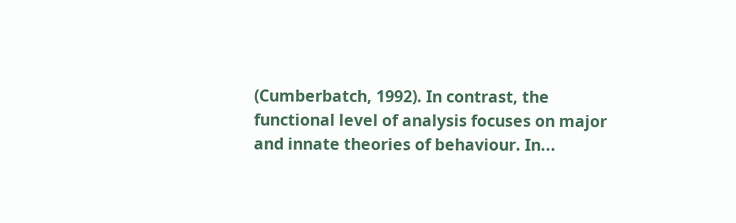(Cumberbatch, 1992). In contrast, the functional level of analysis focuses on major and innate theories of behaviour. In...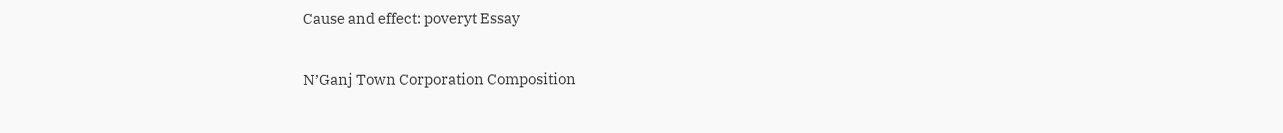Cause and effect: poveryt Essay

N’Ganj Town Corporation Composition